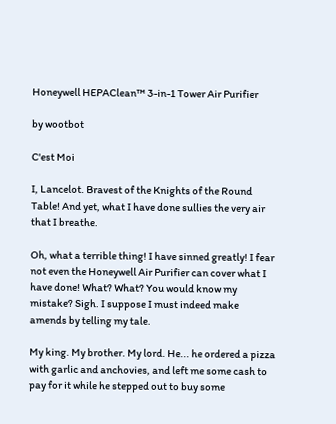Honeywell HEPAClean™ 3-in-1 Tower Air Purifier

by wootbot

C'est Moi

I, Lancelot. Bravest of the Knights of the Round Table! And yet, what I have done sullies the very air that I breathe.

Oh, what a terrible thing! I have sinned greatly! I fear not even the Honeywell Air Purifier can cover what I have done! What? What? You would know my mistake? Sigh. I suppose I must indeed make amends by telling my tale.

My king. My brother. My lord. He... he ordered a pizza with garlic and anchovies, and left me some cash to pay for it while he stepped out to buy some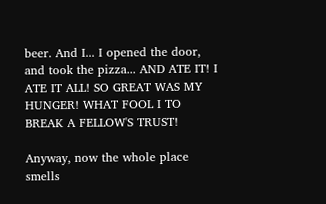beer. And I... I opened the door, and took the pizza... AND ATE IT! I ATE IT ALL! SO GREAT WAS MY HUNGER! WHAT FOOL I TO BREAK A FELLOW'S TRUST!

Anyway, now the whole place smells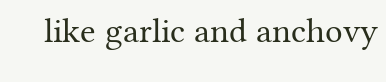like garlic and anchovy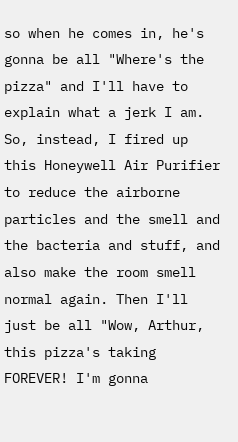so when he comes in, he's gonna be all "Where's the pizza" and I'll have to explain what a jerk I am. So, instead, I fired up this Honeywell Air Purifier to reduce the airborne particles and the smell and the bacteria and stuff, and also make the room smell normal again. Then I'll just be all "Wow, Arthur, this pizza's taking FOREVER! I'm gonna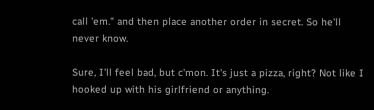call 'em." and then place another order in secret. So he'll never know.

Sure, I'll feel bad, but c'mon. It's just a pizza, right? Not like I hooked up with his girlfriend or anything.